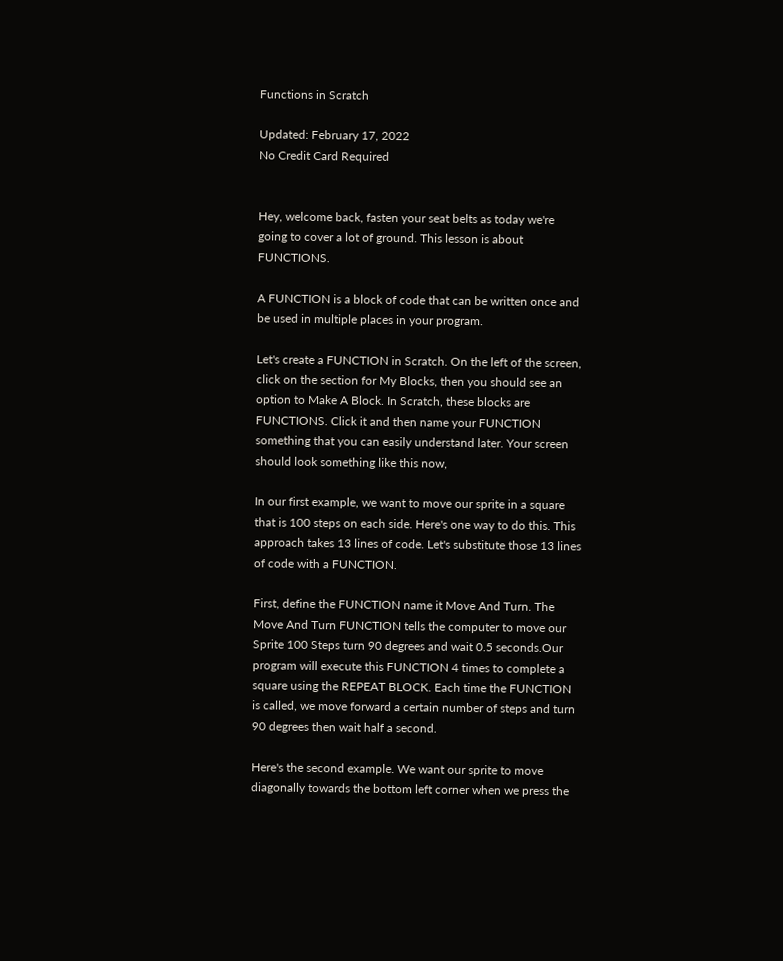Functions in Scratch

Updated: February 17, 2022
No Credit Card Required


Hey, welcome back, fasten your seat belts as today we're going to cover a lot of ground. This lesson is about FUNCTIONS.

A FUNCTION is a block of code that can be written once and be used in multiple places in your program.

Let's create a FUNCTION in Scratch. On the left of the screen, click on the section for My Blocks, then you should see an option to Make A Block. In Scratch, these blocks are FUNCTIONS. Click it and then name your FUNCTION something that you can easily understand later. Your screen should look something like this now,

In our first example, we want to move our sprite in a square that is 100 steps on each side. Here's one way to do this. This approach takes 13 lines of code. Let's substitute those 13 lines of code with a FUNCTION.

First, define the FUNCTION name it Move And Turn. The Move And Turn FUNCTION tells the computer to move our Sprite 100 Steps turn 90 degrees and wait 0.5 seconds.Our program will execute this FUNCTION 4 times to complete a square using the REPEAT BLOCK. Each time the FUNCTION is called, we move forward a certain number of steps and turn 90 degrees then wait half a second.

Here's the second example. We want our sprite to move diagonally towards the bottom left corner when we press the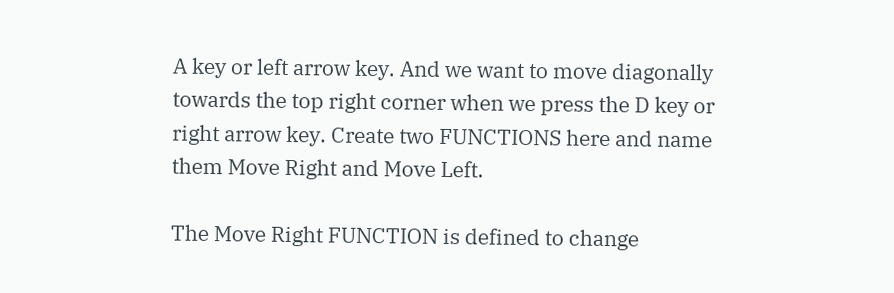A key or left arrow key. And we want to move diagonally towards the top right corner when we press the D key or right arrow key. Create two FUNCTIONS here and name them Move Right and Move Left.

The Move Right FUNCTION is defined to change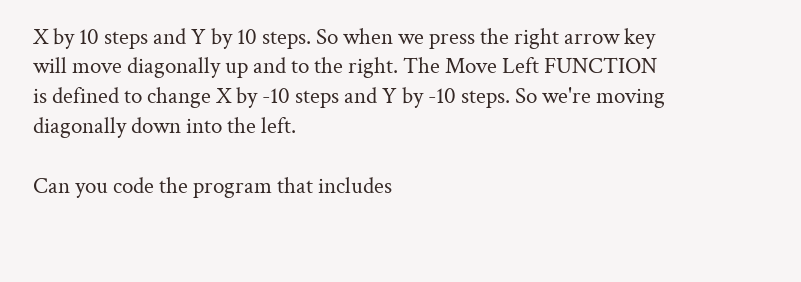X by 10 steps and Y by 10 steps. So when we press the right arrow key will move diagonally up and to the right. The Move Left FUNCTION is defined to change X by -10 steps and Y by -10 steps. So we're moving diagonally down into the left.

Can you code the program that includes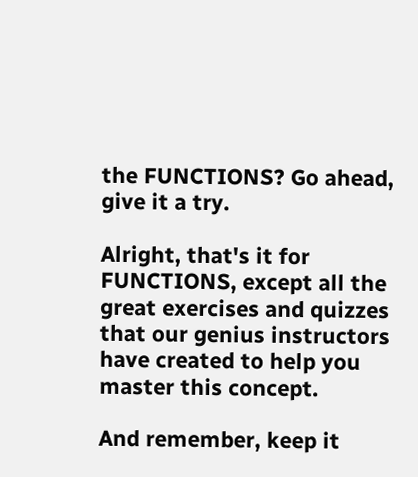the FUNCTIONS? Go ahead, give it a try.

Alright, that's it for FUNCTIONS, except all the great exercises and quizzes that our genius instructors have created to help you master this concept.

And remember, keep it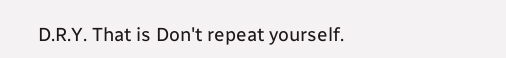D.R.Y. That is Don't repeat yourself.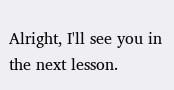Alright, I'll see you in the next lesson.